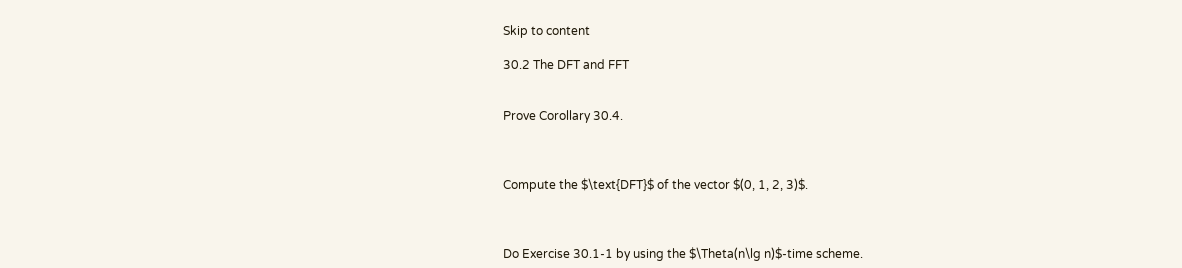Skip to content

30.2 The DFT and FFT


Prove Corollary 30.4.



Compute the $\text{DFT}$ of the vector $(0, 1, 2, 3)$.



Do Exercise 30.1-1 by using the $\Theta(n\lg n)$-time scheme.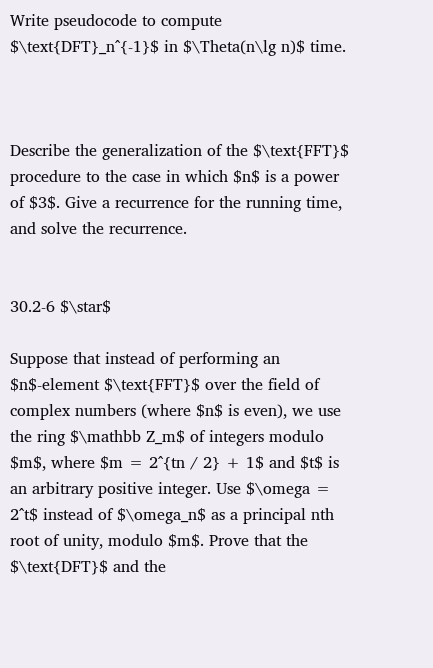Write pseudocode to compute $\text{DFT}_n^{-1}$ in $\Theta(n\lg n)$ time.



Describe the generalization of the $\text{FFT}$ procedure to the case in which $n$ is a power of $3$. Give a recurrence for the running time, and solve the recurrence.


30.2-6 $\star$

Suppose that instead of performing an $n$-element $\text{FFT}$ over the field of complex numbers (where $n$ is even), we use the ring $\mathbb Z_m$ of integers modulo $m$, where $m = 2^{tn / 2} + 1$ and $t$ is an arbitrary positive integer. Use $\omega = 2^t$ instead of $\omega_n$ as a principal nth root of unity, modulo $m$. Prove that the $\text{DFT}$ and the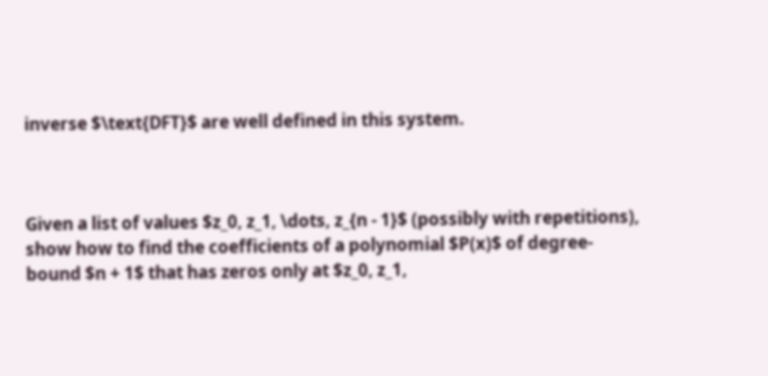inverse $\text{DFT}$ are well defined in this system.



Given a list of values $z_0, z_1, \dots, z_{n - 1}$ (possibly with repetitions), show how to find the coefficients of a polynomial $P(x)$ of degree-bound $n + 1$ that has zeros only at $z_0, z_1,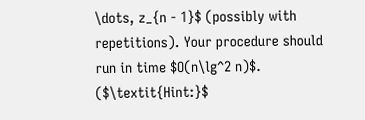\dots, z_{n - 1}$ (possibly with repetitions). Your procedure should run in time $O(n\lg^2 n)$. ($\textit{Hint:}$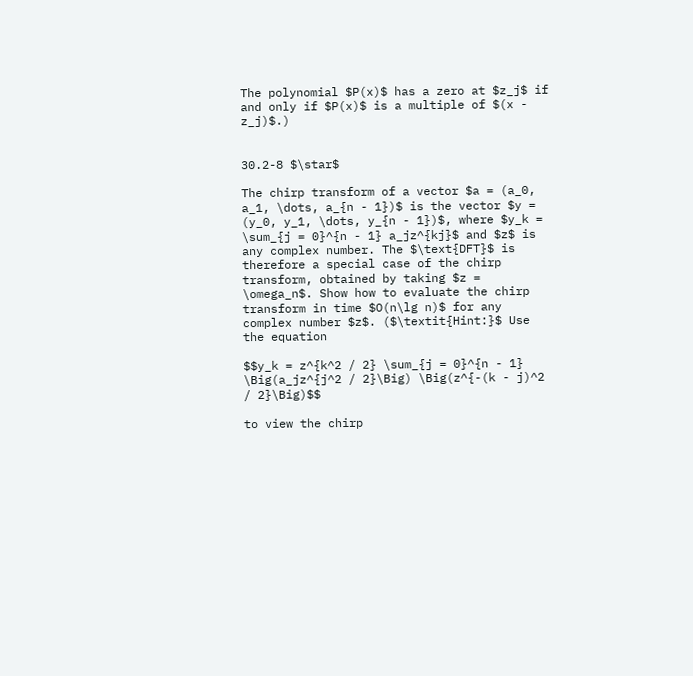The polynomial $P(x)$ has a zero at $z_j$ if and only if $P(x)$ is a multiple of $(x - z_j)$.)


30.2-8 $\star$

The chirp transform of a vector $a = (a_0, a_1, \dots, a_{n - 1})$ is the vector $y = (y_0, y_1, \dots, y_{n - 1})$, where $y_k = \sum_{j = 0}^{n - 1} a_jz^{kj}$ and $z$ is any complex number. The $\text{DFT}$ is therefore a special case of the chirp transform, obtained by taking $z = \omega_n$. Show how to evaluate the chirp transform in time $O(n\lg n)$ for any complex number $z$. ($\textit{Hint:}$ Use the equation

$$y_k = z^{k^2 / 2} \sum_{j = 0}^{n - 1} \Big(a_jz^{j^2 / 2}\Big) \Big(z^{-(k - j)^2 / 2}\Big)$$

to view the chirp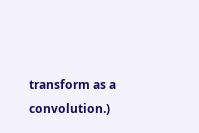transform as a convolution.)